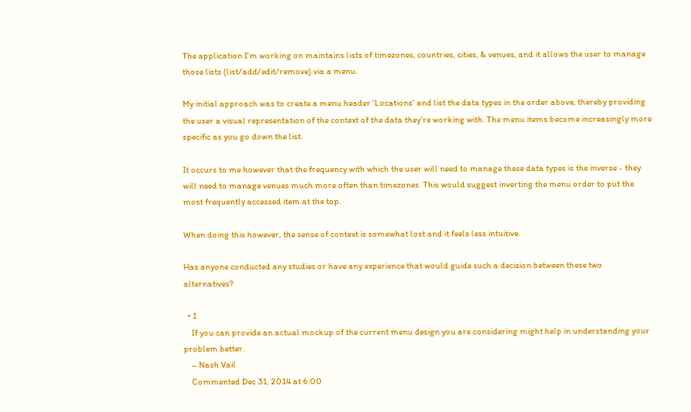The application I'm working on maintains lists of timezones, countries, cities, & venues, and it allows the user to manage those lists (list/add/edit/remove) via a menu.

My initial approach was to create a menu header 'Locations' and list the data types in the order above, thereby providing the user a visual representation of the context of the data they're working with. The menu items become increasingly more specific as you go down the list.

It occurs to me however that the frequency with which the user will need to manage these data types is the inverse - they will need to manage venues much more often than timezones. This would suggest inverting the menu order to put the most frequently accessed item at the top.

When doing this however, the sense of context is somewhat lost and it feels less intuitive.

Has anyone conducted any studies or have any experience that would guide such a decision between these two alternatives?

  • 1
    If you can provide an actual mockup of the current menu design you are considering might help in understanding your problem better.
    – Nash Vail
    Commented Dec 31, 2014 at 6:00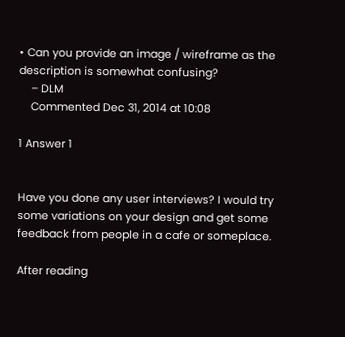• Can you provide an image / wireframe as the description is somewhat confusing?
    – DLM
    Commented Dec 31, 2014 at 10:08

1 Answer 1


Have you done any user interviews? I would try some variations on your design and get some feedback from people in a cafe or someplace.

After reading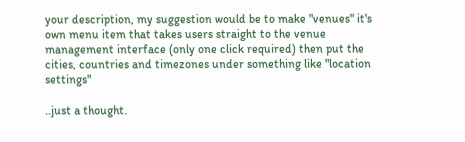your description, my suggestion would be to make "venues" it's own menu item that takes users straight to the venue management interface (only one click required) then put the cities, countries and timezones under something like "location settings"

..just a thought.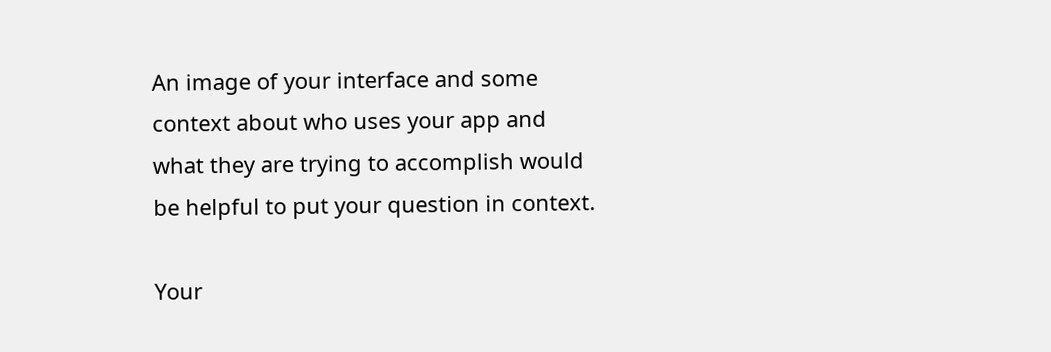An image of your interface and some context about who uses your app and what they are trying to accomplish would be helpful to put your question in context.

Your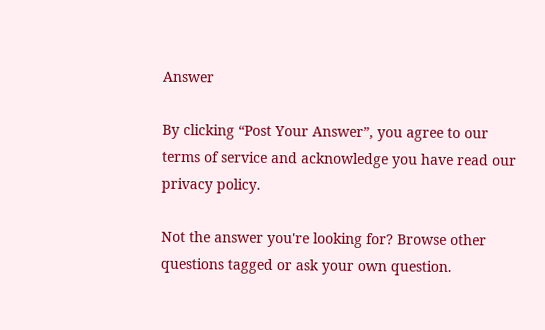Answer

By clicking “Post Your Answer”, you agree to our terms of service and acknowledge you have read our privacy policy.

Not the answer you're looking for? Browse other questions tagged or ask your own question.